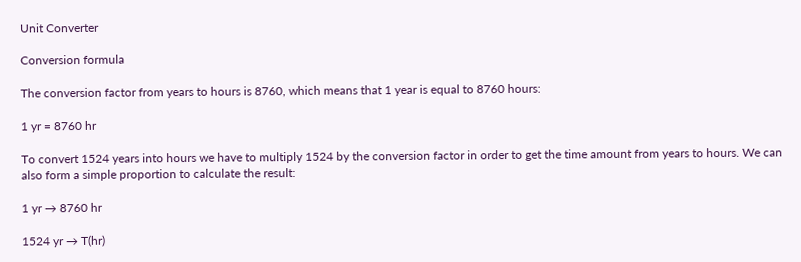Unit Converter

Conversion formula

The conversion factor from years to hours is 8760, which means that 1 year is equal to 8760 hours:

1 yr = 8760 hr

To convert 1524 years into hours we have to multiply 1524 by the conversion factor in order to get the time amount from years to hours. We can also form a simple proportion to calculate the result:

1 yr → 8760 hr

1524 yr → T(hr)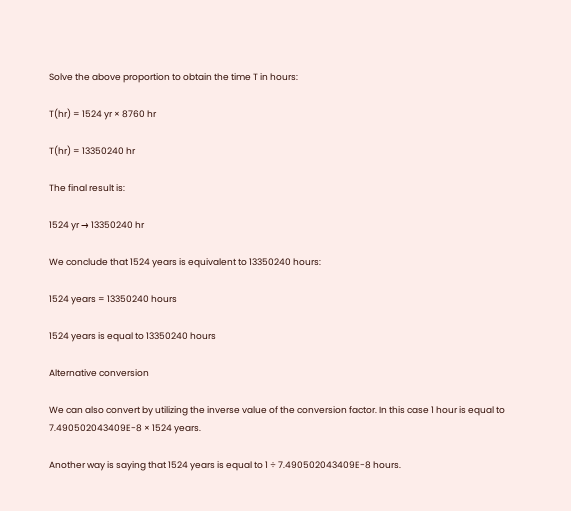Solve the above proportion to obtain the time T in hours:

T(hr) = 1524 yr × 8760 hr

T(hr) = 13350240 hr

The final result is:

1524 yr → 13350240 hr

We conclude that 1524 years is equivalent to 13350240 hours:

1524 years = 13350240 hours

1524 years is equal to 13350240 hours

Alternative conversion

We can also convert by utilizing the inverse value of the conversion factor. In this case 1 hour is equal to 7.490502043409E-8 × 1524 years.

Another way is saying that 1524 years is equal to 1 ÷ 7.490502043409E-8 hours.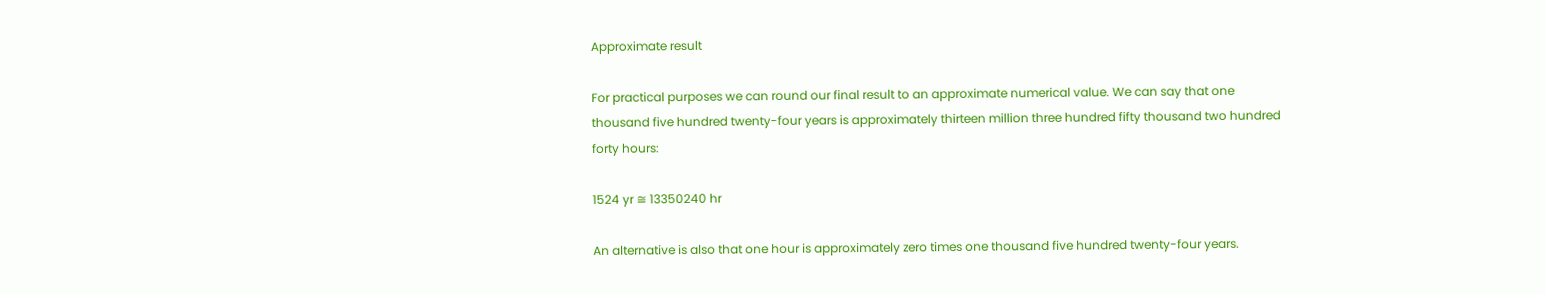Approximate result

For practical purposes we can round our final result to an approximate numerical value. We can say that one thousand five hundred twenty-four years is approximately thirteen million three hundred fifty thousand two hundred forty hours:

1524 yr ≅ 13350240 hr

An alternative is also that one hour is approximately zero times one thousand five hundred twenty-four years.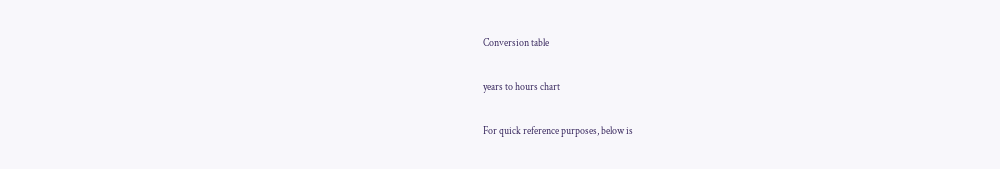Conversion table

years to hours chart

For quick reference purposes, below is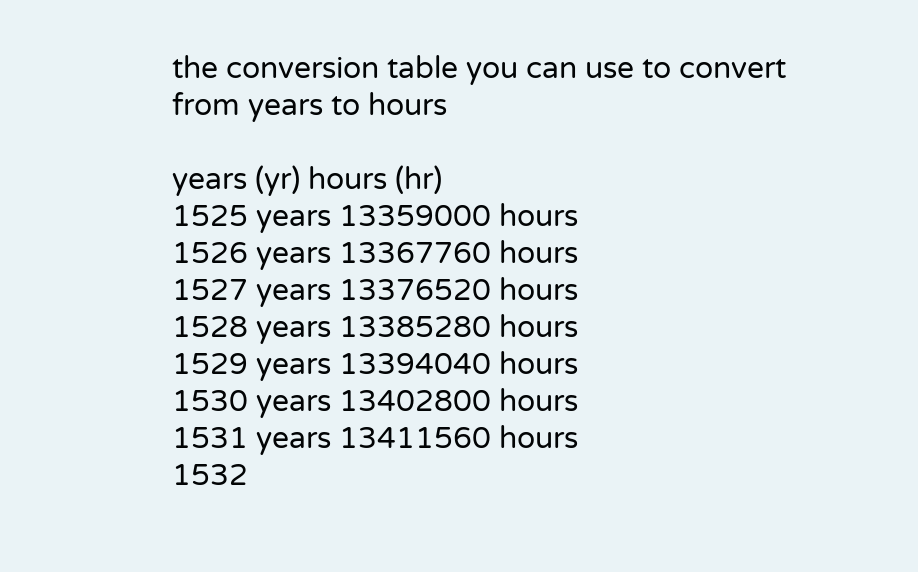the conversion table you can use to convert from years to hours

years (yr) hours (hr)
1525 years 13359000 hours
1526 years 13367760 hours
1527 years 13376520 hours
1528 years 13385280 hours
1529 years 13394040 hours
1530 years 13402800 hours
1531 years 13411560 hours
1532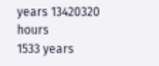years 13420320 hours
1533 years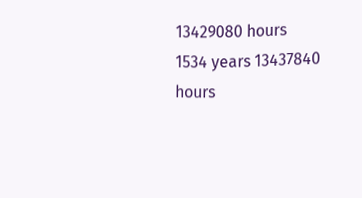13429080 hours
1534 years 13437840 hours